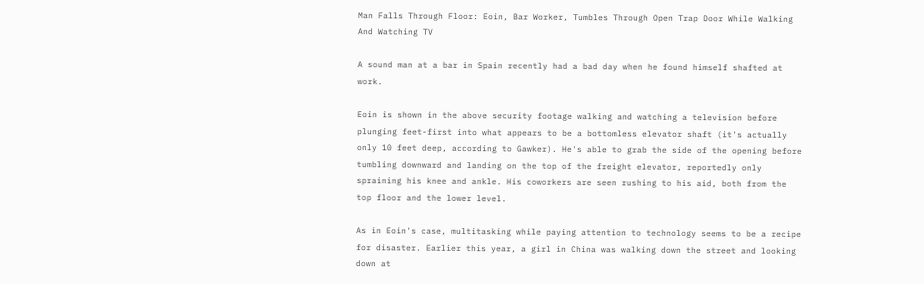Man Falls Through Floor: Eoin, Bar Worker, Tumbles Through Open Trap Door While Walking And Watching TV

A sound man at a bar in Spain recently had a bad day when he found himself shafted at work.

Eoin is shown in the above security footage walking and watching a television before plunging feet-first into what appears to be a bottomless elevator shaft (it's actually only 10 feet deep, according to Gawker). He's able to grab the side of the opening before tumbling downward and landing on the top of the freight elevator, reportedly only spraining his knee and ankle. His coworkers are seen rushing to his aid, both from the top floor and the lower level.

As in Eoin's case, multitasking while paying attention to technology seems to be a recipe for disaster. Earlier this year, a girl in China was walking down the street and looking down at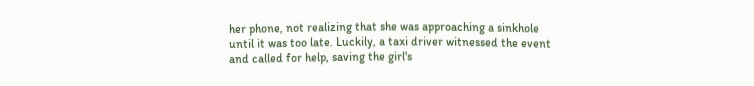her phone, not realizing that she was approaching a sinkhole until it was too late. Luckily, a taxi driver witnessed the event and called for help, saving the girl's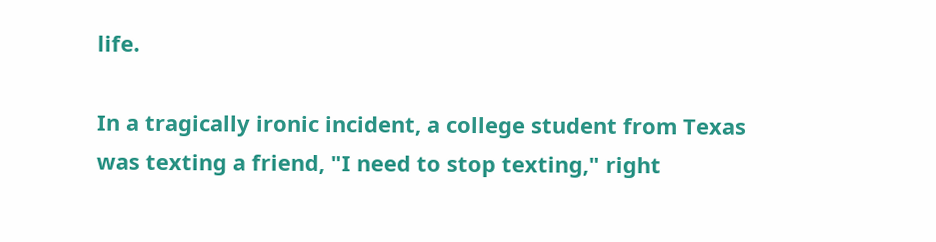life.

In a tragically ironic incident, a college student from Texas was texting a friend, "I need to stop texting," right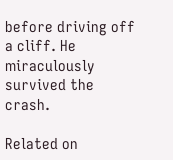before driving off a cliff. He miraculously survived the crash.

Related on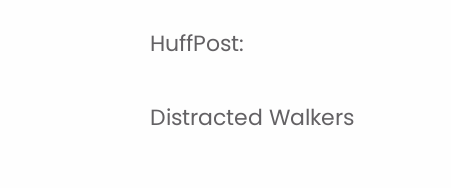HuffPost:

Distracted Walkers